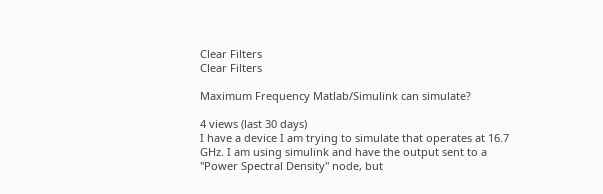Clear Filters
Clear Filters

Maximum Frequency Matlab/Simulink can simulate?

4 views (last 30 days)
I have a device I am trying to simulate that operates at 16.7 GHz. I am using simulink and have the output sent to a "Power Spectral Density" node, but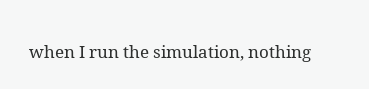when I run the simulation, nothing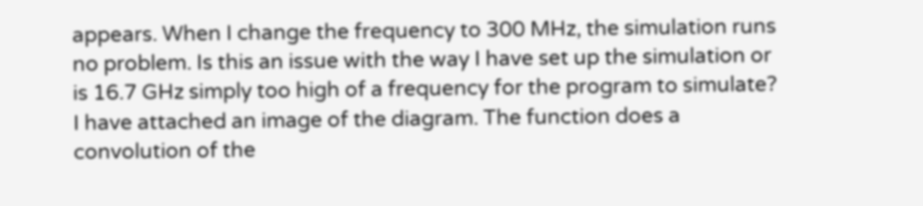appears. When I change the frequency to 300 MHz, the simulation runs no problem. Is this an issue with the way I have set up the simulation or is 16.7 GHz simply too high of a frequency for the program to simulate? I have attached an image of the diagram. The function does a convolution of the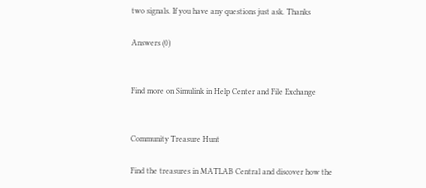two signals. If you have any questions just ask. Thanks

Answers (0)


Find more on Simulink in Help Center and File Exchange


Community Treasure Hunt

Find the treasures in MATLAB Central and discover how the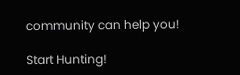community can help you!

Start Hunting!